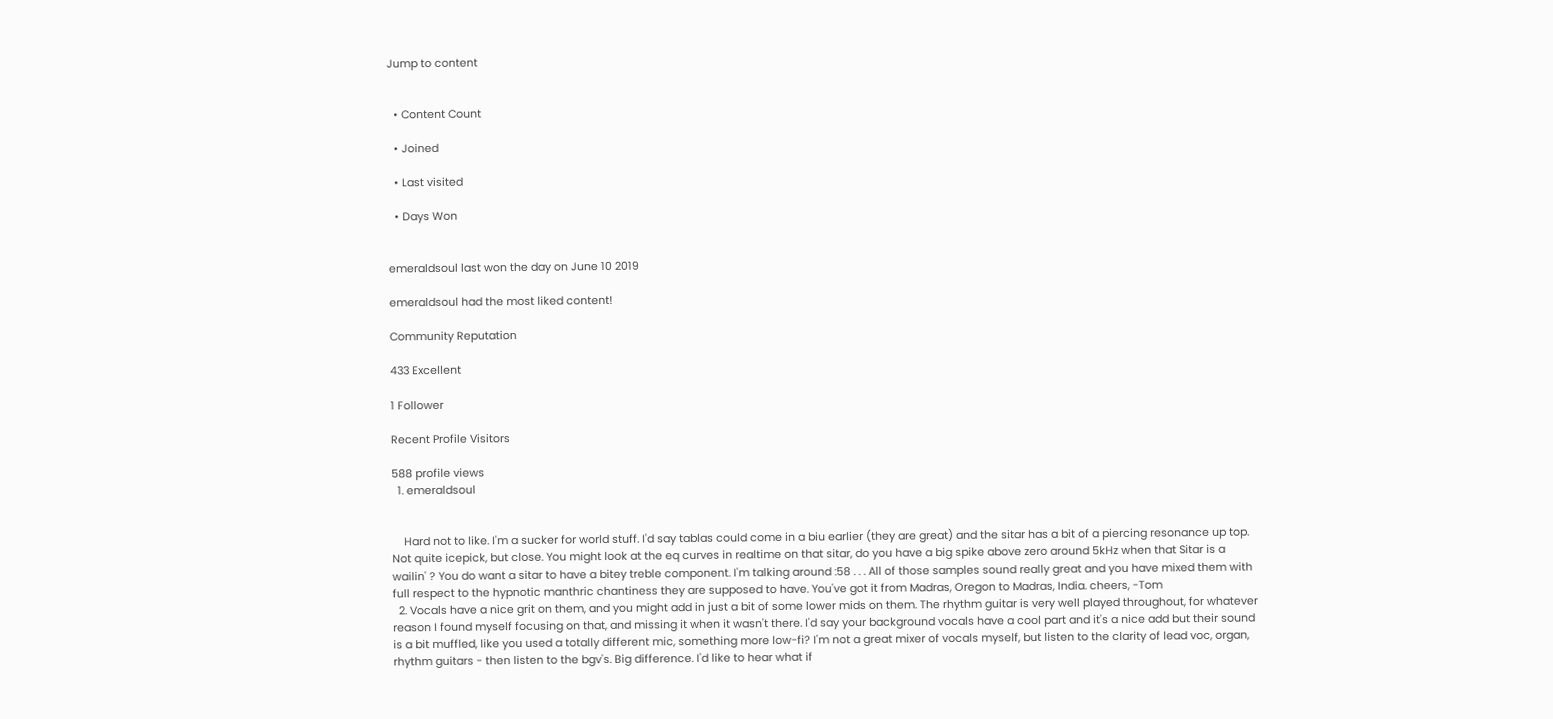Jump to content


  • Content Count

  • Joined

  • Last visited

  • Days Won


emeraldsoul last won the day on June 10 2019

emeraldsoul had the most liked content!

Community Reputation

433 Excellent

1 Follower

Recent Profile Visitors

588 profile views
  1. emeraldsoul


    Hard not to like. I'm a sucker for world stuff. I'd say tablas could come in a biu earlier (they are great) and the sitar has a bit of a piercing resonance up top. Not quite icepick, but close. You might look at the eq curves in realtime on that sitar, do you have a big spike above zero around 5kHz when that Sitar is a wailin' ? You do want a sitar to have a bitey treble component. I'm talking around :58 . . . All of those samples sound really great and you have mixed them with full respect to the hypnotic manthric chantiness they are supposed to have. You've got it from Madras, Oregon to Madras, India. cheers, -Tom
  2. Vocals have a nice grit on them, and you might add in just a bit of some lower mids on them. The rhythm guitar is very well played throughout, for whatever reason I found myself focusing on that, and missing it when it wasn't there. I'd say your background vocals have a cool part and it's a nice add but their sound is a bit muffled, like you used a totally different mic, something more low-fi? I'm not a great mixer of vocals myself, but listen to the clarity of lead voc, organ, rhythm guitars - then listen to the bgv's. Big difference. I'd like to hear what if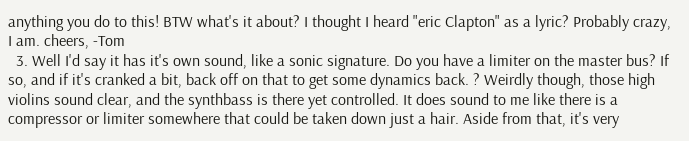anything you do to this! BTW what's it about? I thought I heard "eric Clapton" as a lyric? Probably crazy, I am. cheers, -Tom
  3. Well I'd say it has it's own sound, like a sonic signature. Do you have a limiter on the master bus? If so, and if it's cranked a bit, back off on that to get some dynamics back. ? Weirdly though, those high violins sound clear, and the synthbass is there yet controlled. It does sound to me like there is a compressor or limiter somewhere that could be taken down just a hair. Aside from that, it's very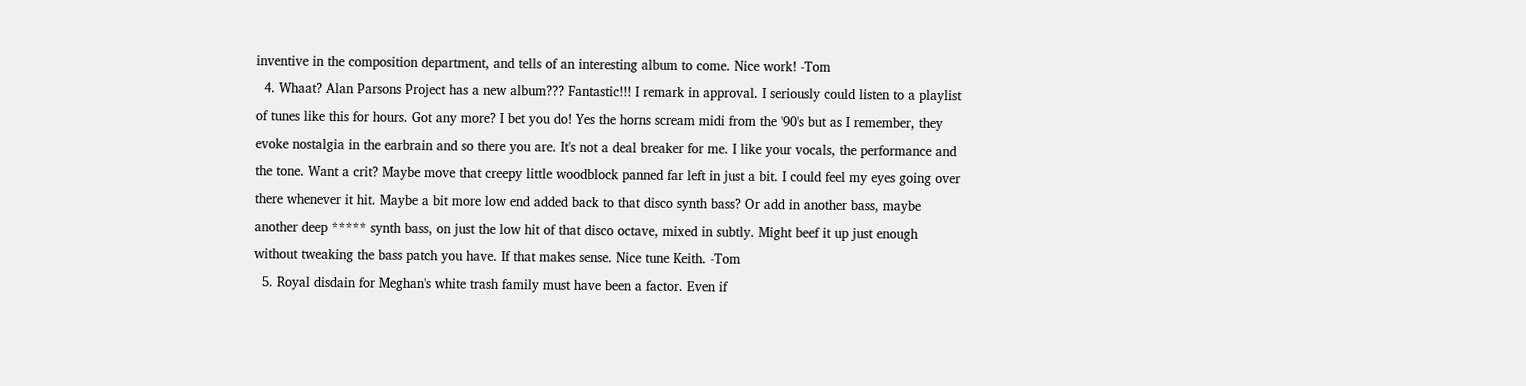inventive in the composition department, and tells of an interesting album to come. Nice work! -Tom
  4. Whaat? Alan Parsons Project has a new album??? Fantastic!!! I remark in approval. I seriously could listen to a playlist of tunes like this for hours. Got any more? I bet you do! Yes the horns scream midi from the '90's but as I remember, they evoke nostalgia in the earbrain and so there you are. It's not a deal breaker for me. I like your vocals, the performance and the tone. Want a crit? Maybe move that creepy little woodblock panned far left in just a bit. I could feel my eyes going over there whenever it hit. Maybe a bit more low end added back to that disco synth bass? Or add in another bass, maybe another deep ***** synth bass, on just the low hit of that disco octave, mixed in subtly. Might beef it up just enough without tweaking the bass patch you have. If that makes sense. Nice tune Keith. -Tom
  5. Royal disdain for Meghan's white trash family must have been a factor. Even if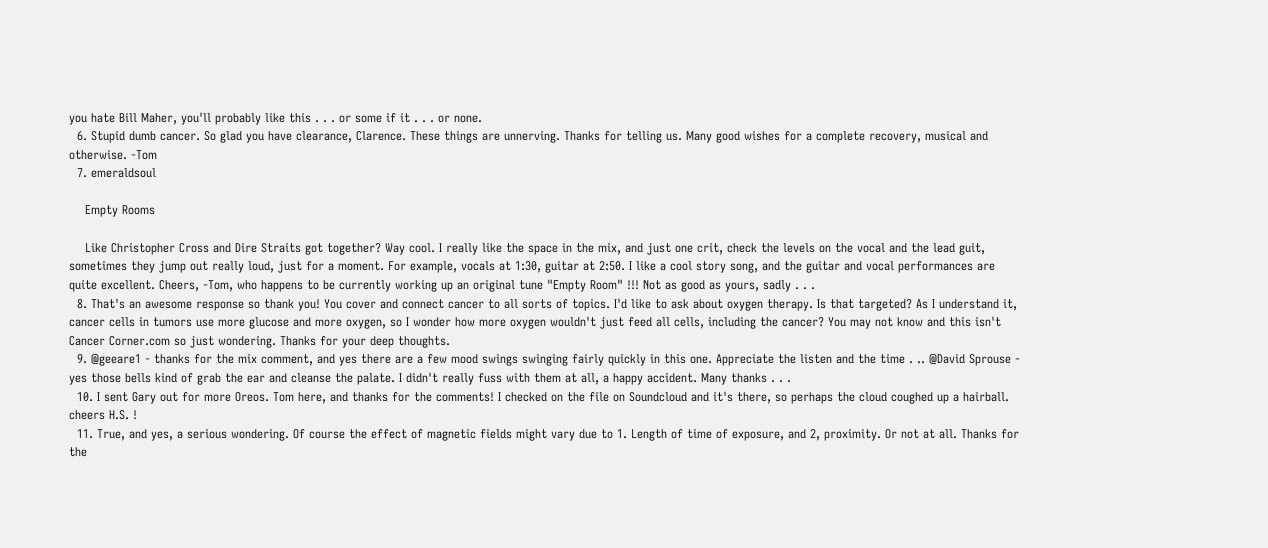you hate Bill Maher, you'll probably like this . . . or some if it . . . or none.
  6. Stupid dumb cancer. So glad you have clearance, Clarence. These things are unnerving. Thanks for telling us. Many good wishes for a complete recovery, musical and otherwise. -Tom
  7. emeraldsoul

    Empty Rooms

    Like Christopher Cross and Dire Straits got together? Way cool. I really like the space in the mix, and just one crit, check the levels on the vocal and the lead guit, sometimes they jump out really loud, just for a moment. For example, vocals at 1:30, guitar at 2:50. I like a cool story song, and the guitar and vocal performances are quite excellent. Cheers, -Tom, who happens to be currently working up an original tune "Empty Room" !!! Not as good as yours, sadly . . .
  8. That's an awesome response so thank you! You cover and connect cancer to all sorts of topics. I'd like to ask about oxygen therapy. Is that targeted? As I understand it, cancer cells in tumors use more glucose and more oxygen, so I wonder how more oxygen wouldn't just feed all cells, including the cancer? You may not know and this isn't Cancer Corner.com so just wondering. Thanks for your deep thoughts.
  9. @geeare1 - thanks for the mix comment, and yes there are a few mood swings swinging fairly quickly in this one. Appreciate the listen and the time . .. @David Sprouse - yes those bells kind of grab the ear and cleanse the palate. I didn't really fuss with them at all, a happy accident. Many thanks . . .
  10. I sent Gary out for more Oreos. Tom here, and thanks for the comments! I checked on the file on Soundcloud and it's there, so perhaps the cloud coughed up a hairball. cheers H.S. !
  11. True, and yes, a serious wondering. Of course the effect of magnetic fields might vary due to 1. Length of time of exposure, and 2, proximity. Or not at all. Thanks for the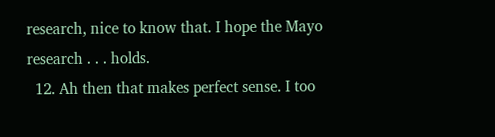research, nice to know that. I hope the Mayo research . . . holds.
  12. Ah then that makes perfect sense. I too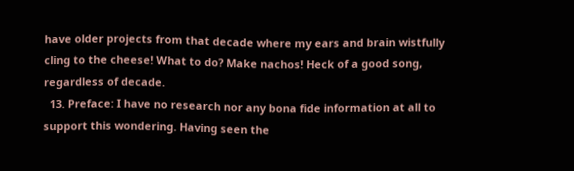have older projects from that decade where my ears and brain wistfully cling to the cheese! What to do? Make nachos! Heck of a good song, regardless of decade.
  13. Preface: I have no research nor any bona fide information at all to support this wondering. Having seen the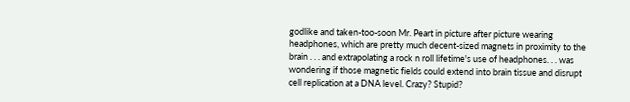godlike and taken-too-soon Mr. Peart in picture after picture wearing headphones, which are pretty much decent-sized magnets in proximity to the brain . . . and extrapolating a rock n roll lifetime's use of headphones. . . was wondering if those magnetic fields could extend into brain tissue and disrupt cell replication at a DNA level. Crazy? Stupid?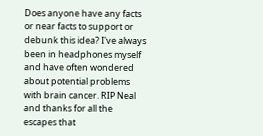Does anyone have any facts or near facts to support or debunk this idea? I've always been in headphones myself and have often wondered about potential problems with brain cancer. RIP Neal and thanks for all the escapes that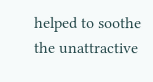helped to soothe the unattractive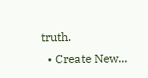truth.
  • Create New...